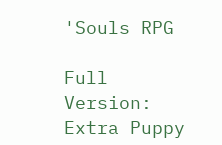'Souls RPG

Full Version: Extra Puppy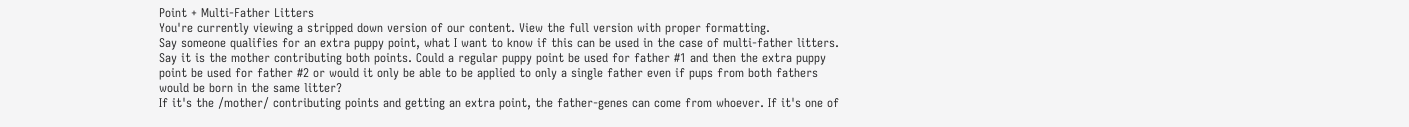Point + Multi-Father Litters
You're currently viewing a stripped down version of our content. View the full version with proper formatting.
Say someone qualifies for an extra puppy point, what I want to know if this can be used in the case of multi-father litters. Say it is the mother contributing both points. Could a regular puppy point be used for father #1 and then the extra puppy point be used for father #2 or would it only be able to be applied to only a single father even if pups from both fathers would be born in the same litter?
If it's the /mother/ contributing points and getting an extra point, the father-genes can come from whoever. If it's one of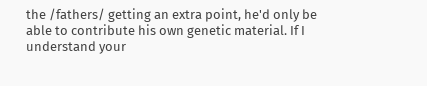the /fathers/ getting an extra point, he'd only be able to contribute his own genetic material. If I understand your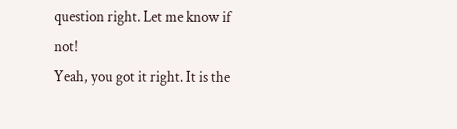question right. Let me know if not!
Yeah, you got it right. It is the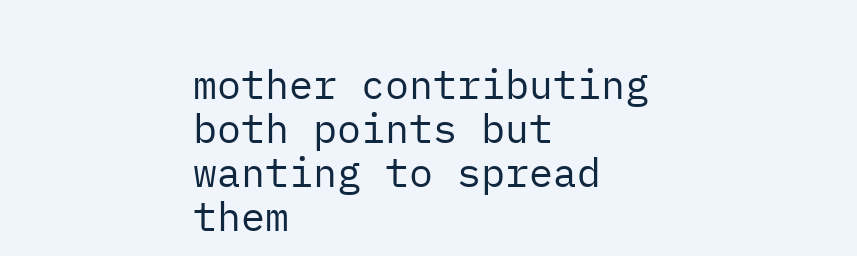mother contributing both points but wanting to spread them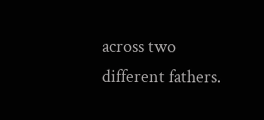across two different fathers.